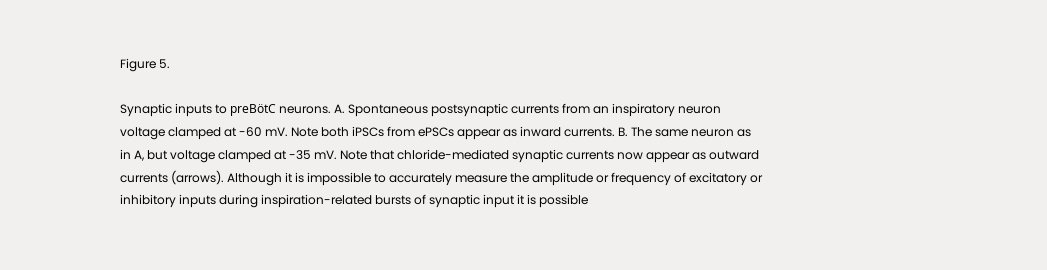Figure 5.

Synaptic inputs to preBötC neurons. A. Spontaneous postsynaptic currents from an inspiratory neuron voltage clamped at -60 mV. Note both iPSCs from ePSCs appear as inward currents. B. The same neuron as in A, but voltage clamped at -35 mV. Note that chloride-mediated synaptic currents now appear as outward currents (arrows). Although it is impossible to accurately measure the amplitude or frequency of excitatory or inhibitory inputs during inspiration-related bursts of synaptic input it is possible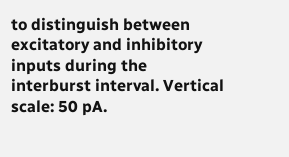to distinguish between excitatory and inhibitory inputs during the interburst interval. Vertical scale: 50 pA.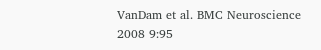VanDam et al. BMC Neuroscience 2008 9:95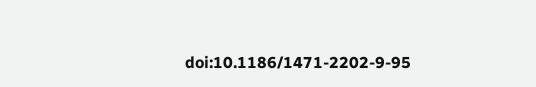doi:10.1186/1471-2202-9-95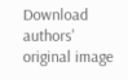Download authors' original image